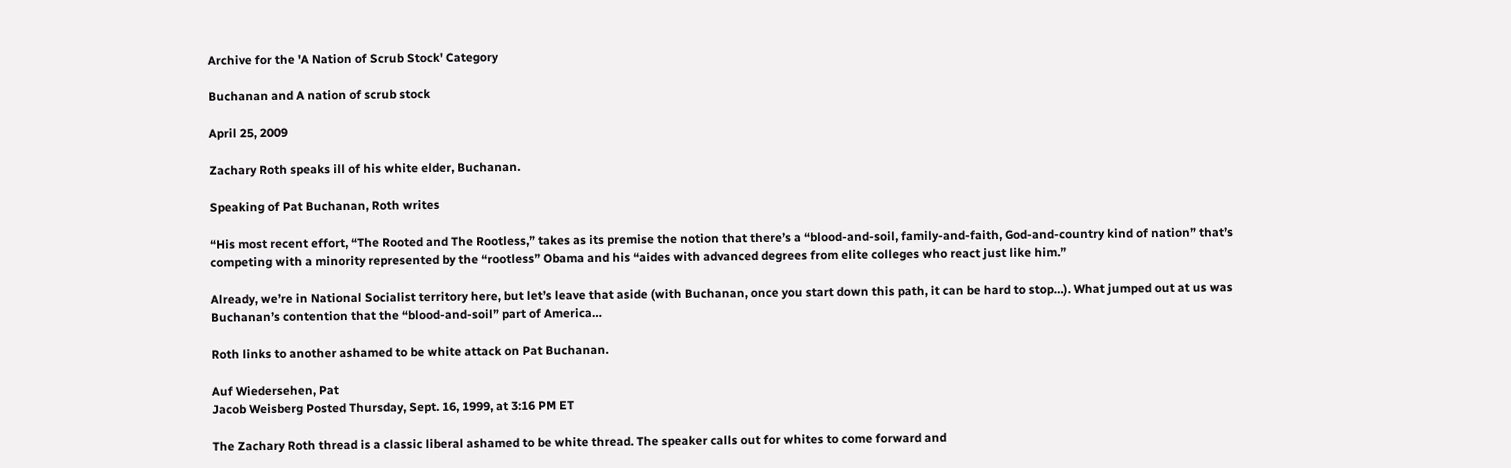Archive for the 'A Nation of Scrub Stock' Category

Buchanan and A nation of scrub stock

April 25, 2009

Zachary Roth speaks ill of his white elder, Buchanan.

Speaking of Pat Buchanan, Roth writes

“His most recent effort, “The Rooted and The Rootless,” takes as its premise the notion that there’s a “blood-and-soil, family-and-faith, God-and-country kind of nation” that’s competing with a minority represented by the “rootless” Obama and his “aides with advanced degrees from elite colleges who react just like him.”

Already, we’re in National Socialist territory here, but let’s leave that aside (with Buchanan, once you start down this path, it can be hard to stop…). What jumped out at us was Buchanan’s contention that the “blood-and-soil” part of America…

Roth links to another ashamed to be white attack on Pat Buchanan.

Auf Wiedersehen, Pat
Jacob Weisberg Posted Thursday, Sept. 16, 1999, at 3:16 PM ET

The Zachary Roth thread is a classic liberal ashamed to be white thread. The speaker calls out for whites to come forward and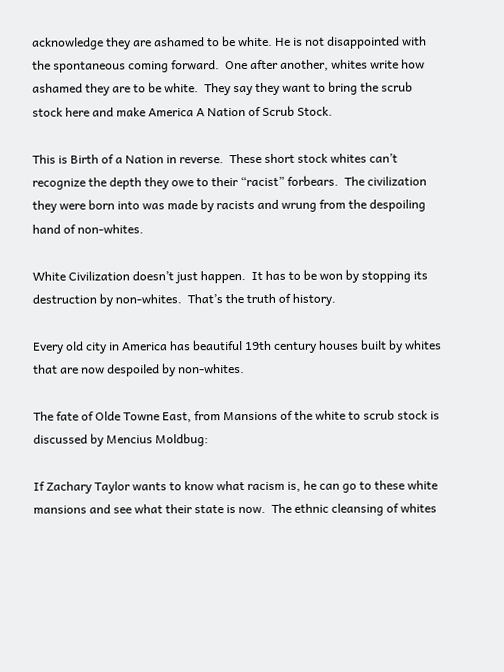acknowledge they are ashamed to be white. He is not disappointed with the spontaneous coming forward.  One after another, whites write how ashamed they are to be white.  They say they want to bring the scrub stock here and make America A Nation of Scrub Stock.

This is Birth of a Nation in reverse.  These short stock whites can’t recognize the depth they owe to their “racist” forbears.  The civilization they were born into was made by racists and wrung from the despoiling hand of non-whites.

White Civilization doesn’t just happen.  It has to be won by stopping its destruction by non-whites.  That’s the truth of history.

Every old city in America has beautiful 19th century houses built by whites that are now despoiled by non-whites.

The fate of Olde Towne East, from Mansions of the white to scrub stock is discussed by Mencius Moldbug:

If Zachary Taylor wants to know what racism is, he can go to these white mansions and see what their state is now.  The ethnic cleansing of whites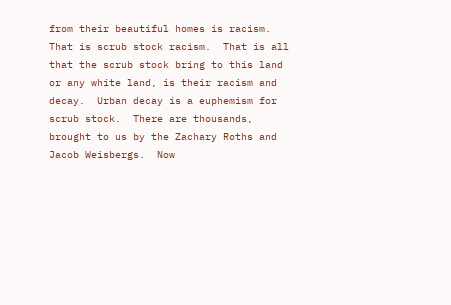from their beautiful homes is racism.  That is scrub stock racism.  That is all that the scrub stock bring to this land or any white land, is their racism and decay.  Urban decay is a euphemism for scrub stock.  There are thousands, brought to us by the Zachary Roths and Jacob Weisbergs.  Now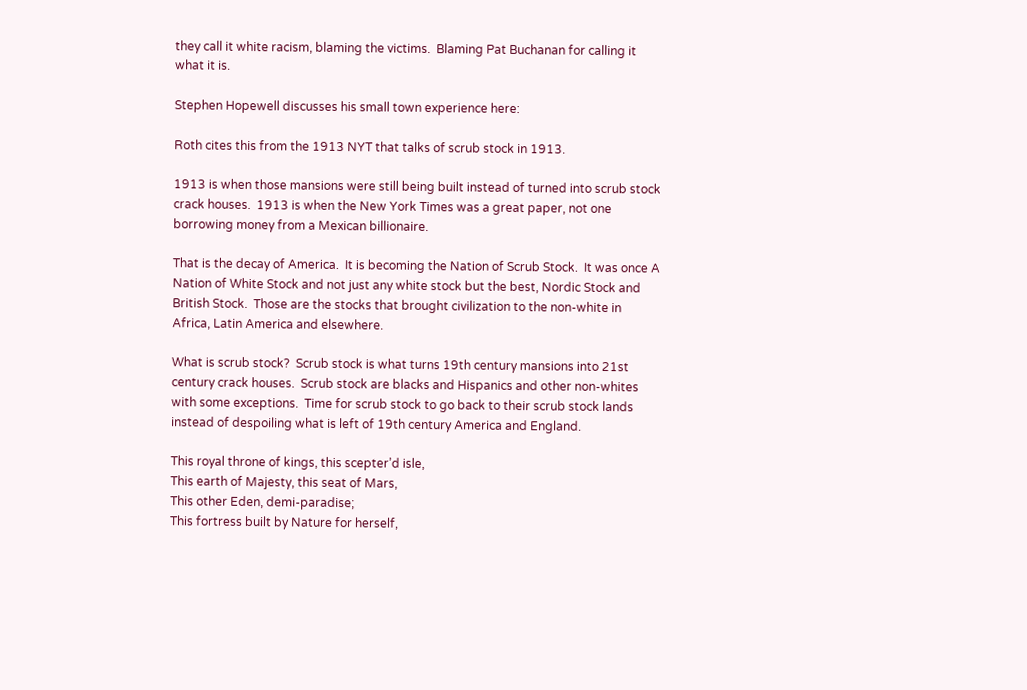they call it white racism, blaming the victims.  Blaming Pat Buchanan for calling it what it is.

Stephen Hopewell discusses his small town experience here:

Roth cites this from the 1913 NYT that talks of scrub stock in 1913.

1913 is when those mansions were still being built instead of turned into scrub stock crack houses.  1913 is when the New York Times was a great paper, not one borrowing money from a Mexican billionaire.

That is the decay of America.  It is becoming the Nation of Scrub Stock.  It was once A Nation of White Stock and not just any white stock but the best, Nordic Stock and British Stock.  Those are the stocks that brought civilization to the non-white in Africa, Latin America and elsewhere.

What is scrub stock?  Scrub stock is what turns 19th century mansions into 21st century crack houses.  Scrub stock are blacks and Hispanics and other non-whites with some exceptions.  Time for scrub stock to go back to their scrub stock lands instead of despoiling what is left of 19th century America and England.

This royal throne of kings, this scepter’d isle,
This earth of Majesty, this seat of Mars,
This other Eden, demi-paradise;
This fortress built by Nature for herself,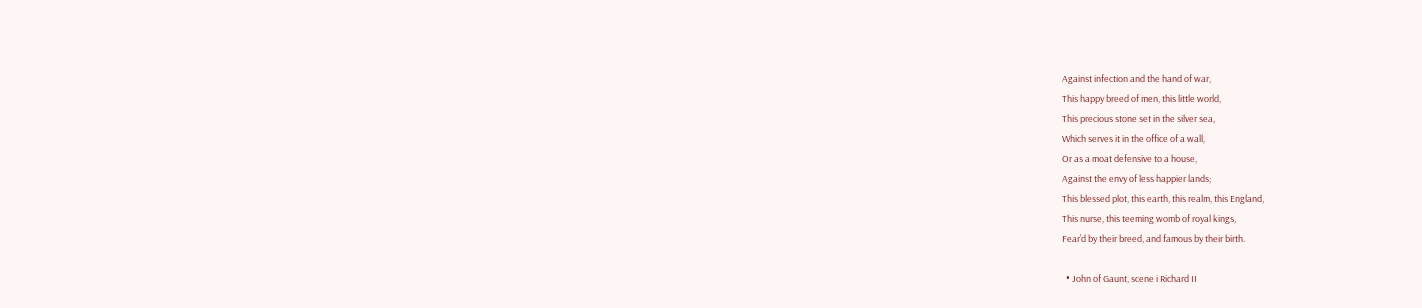Against infection and the hand of war,
This happy breed of men, this little world,
This precious stone set in the silver sea,
Which serves it in the office of a wall,
Or as a moat defensive to a house,
Against the envy of less happier lands;
This blessed plot, this earth, this realm, this England,
This nurse, this teeming womb of royal kings,
Fear’d by their breed, and famous by their birth.

  • John of Gaunt, scene i Richard II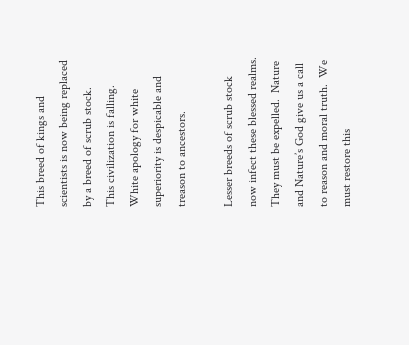This breed of kings and scientists is now being replaced by a breed of scrub stock.    This civilization is falling.  White apology for white superiority is despicable and treason to ancestors.

Lesser breeds of scrub stock now infect these blessed realms.  They must be expelled.  Nature and Nature’s God give us a call to reason and moral truth.  We must restore this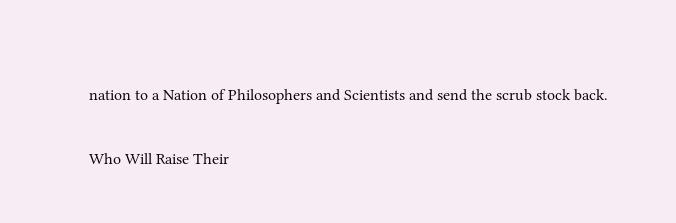nation to a Nation of Philosophers and Scientists and send the scrub stock back.

Who Will Raise Their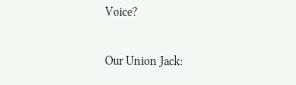Voice?

Our Union Jack: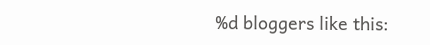%d bloggers like this: